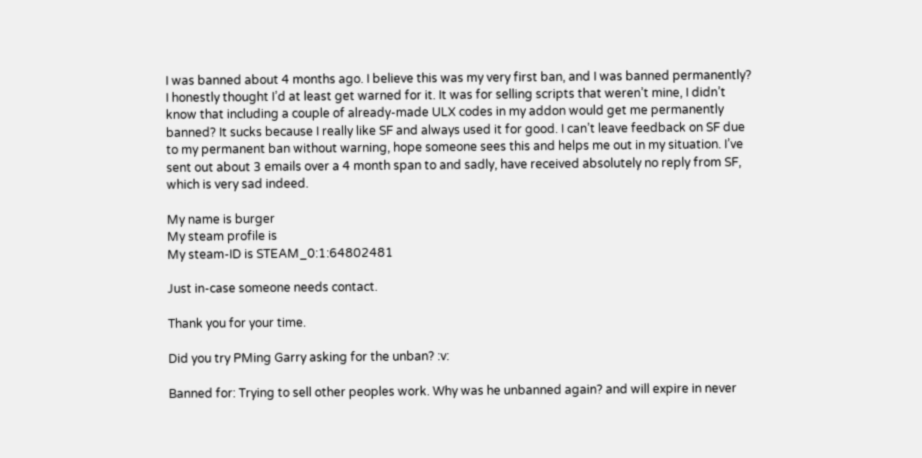I was banned about 4 months ago. I believe this was my very first ban, and I was banned permanently? I honestly thought I’d at least get warned for it. It was for selling scripts that weren’t mine, I didn’t know that including a couple of already-made ULX codes in my addon would get me permanently banned? It sucks because I really like SF and always used it for good. I can’t leave feedback on SF due to my permanent ban without warning, hope someone sees this and helps me out in my situation. I’ve sent out about 3 emails over a 4 month span to and sadly, have received absolutely no reply from SF, which is very sad indeed.

My name is burger
My steam profile is
My steam-ID is STEAM_0:1:64802481

Just in-case someone needs contact.

Thank you for your time.

Did you try PMing Garry asking for the unban? :v:

Banned for: Trying to sell other peoples work. Why was he unbanned again? and will expire in never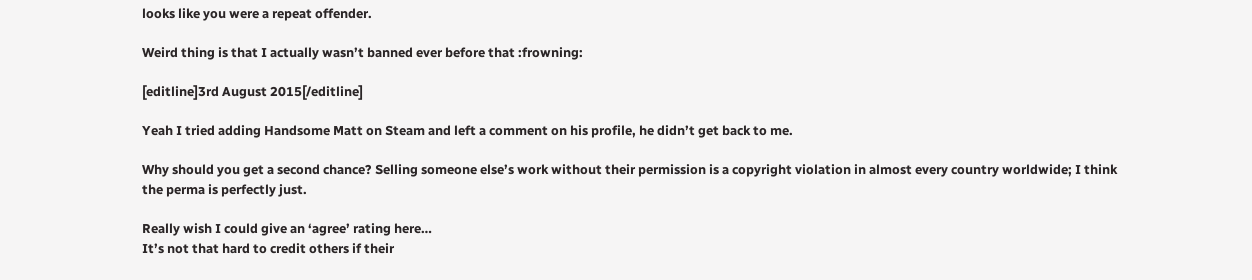looks like you were a repeat offender.

Weird thing is that I actually wasn’t banned ever before that :frowning:

[editline]3rd August 2015[/editline]

Yeah I tried adding Handsome Matt on Steam and left a comment on his profile, he didn’t get back to me.

Why should you get a second chance? Selling someone else’s work without their permission is a copyright violation in almost every country worldwide; I think the perma is perfectly just.

Really wish I could give an ‘agree’ rating here…
It’s not that hard to credit others if their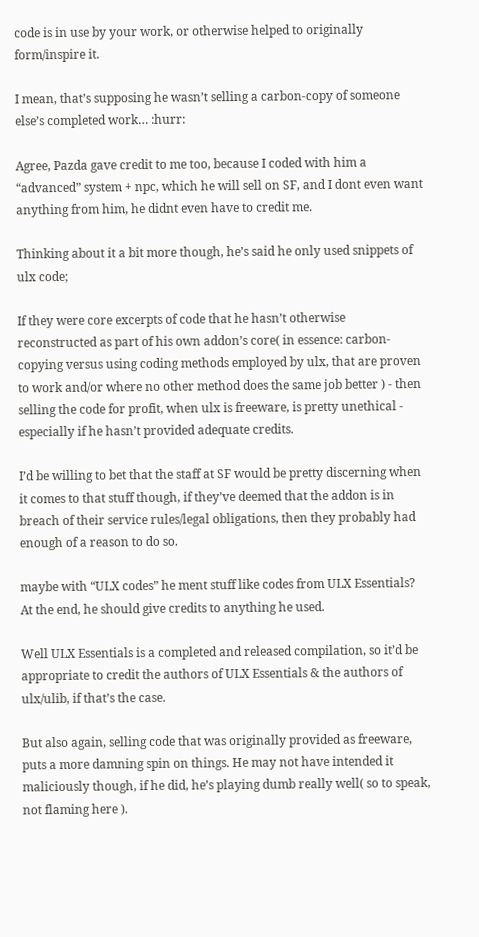code is in use by your work, or otherwise helped to originally form/inspire it.

I mean, that’s supposing he wasn’t selling a carbon-copy of someone else’s completed work… :hurr:

Agree, Pazda gave credit to me too, because I coded with him a “advanced” system + npc, which he will sell on SF, and I dont even want anything from him, he didnt even have to credit me.

Thinking about it a bit more though, he’s said he only used snippets of ulx code;

If they were core excerpts of code that he hasn’t otherwise reconstructed as part of his own addon’s core( in essence: carbon-copying versus using coding methods employed by ulx, that are proven to work and/or where no other method does the same job better ) - then selling the code for profit, when ulx is freeware, is pretty unethical - especially if he hasn’t provided adequate credits.

I’d be willing to bet that the staff at SF would be pretty discerning when it comes to that stuff though, if they’ve deemed that the addon is in breach of their service rules/legal obligations, then they probably had enough of a reason to do so.

maybe with “ULX codes” he ment stuff like codes from ULX Essentials? At the end, he should give credits to anything he used.

Well ULX Essentials is a completed and released compilation, so it’d be appropriate to credit the authors of ULX Essentials & the authors of ulx/ulib, if that’s the case.

But also again, selling code that was originally provided as freeware, puts a more damning spin on things. He may not have intended it maliciously though, if he did, he’s playing dumb really well( so to speak, not flaming here ).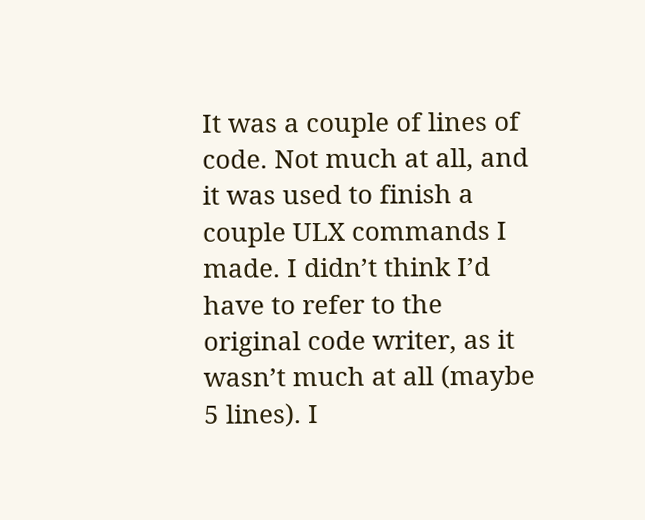It was a couple of lines of code. Not much at all, and it was used to finish a couple ULX commands I made. I didn’t think I’d have to refer to the original code writer, as it wasn’t much at all (maybe 5 lines). I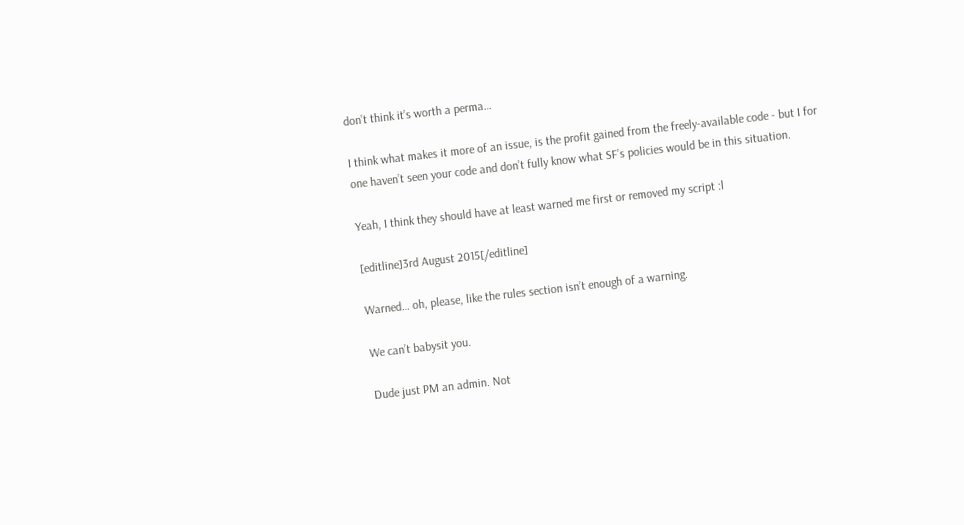don’t think it’s worth a perma…

I think what makes it more of an issue, is the profit gained from the freely-available code - but I for one haven’t seen your code and don’t fully know what SF’s policies would be in this situation.

Yeah, I think they should have at least warned me first or removed my script :l

[editline]3rd August 2015[/editline]

Warned… oh, please, like the rules section isn’t enough of a warning.

We can’t babysit you.

Dude just PM an admin. Not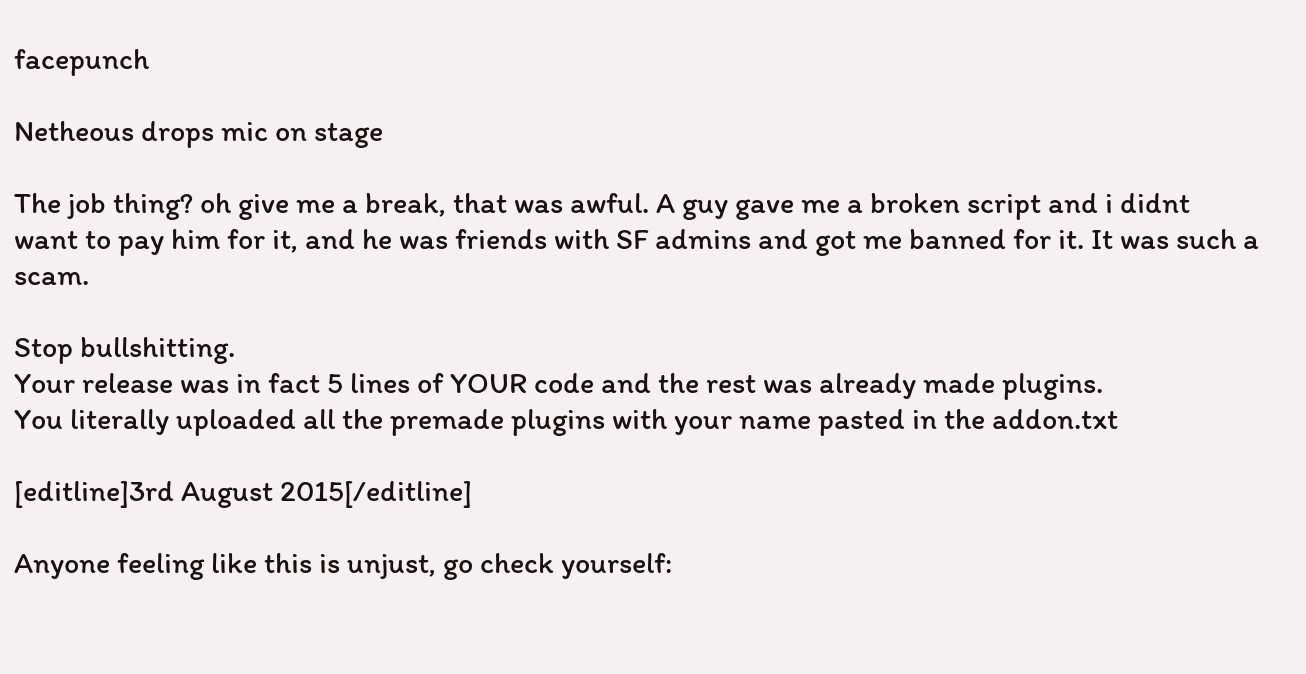facepunch

Netheous drops mic on stage

The job thing? oh give me a break, that was awful. A guy gave me a broken script and i didnt want to pay him for it, and he was friends with SF admins and got me banned for it. It was such a scam.

Stop bullshitting.
Your release was in fact 5 lines of YOUR code and the rest was already made plugins.
You literally uploaded all the premade plugins with your name pasted in the addon.txt

[editline]3rd August 2015[/editline]

Anyone feeling like this is unjust, go check yourself: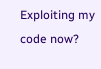Exploiting my code now?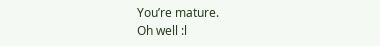You’re mature.
Oh well :l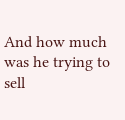And how much was he trying to sell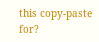this copy-paste for?